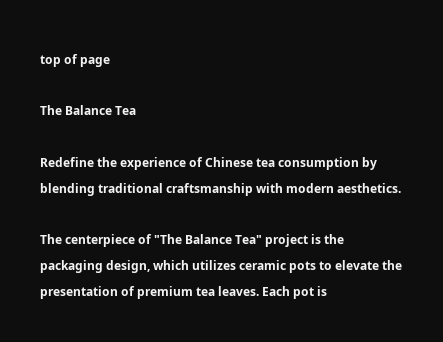top of page

The Balance Tea

Redefine the experience of Chinese tea consumption by blending traditional craftsmanship with modern aesthetics.

The centerpiece of "The Balance Tea" project is the packaging design, which utilizes ceramic pots to elevate the presentation of premium tea leaves. Each pot is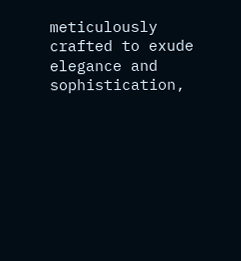meticulously crafted to exude elegance and sophistication,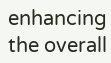enhancing the overall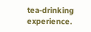tea-drinking experience.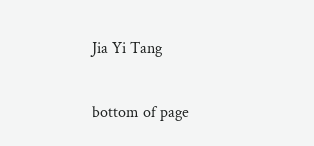Jia Yi Tang

bottom of page